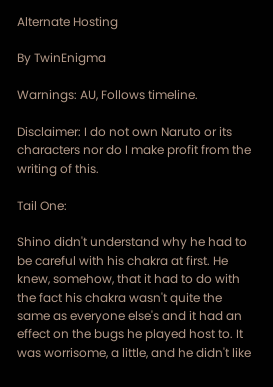Alternate Hosting

By TwinEnigma

Warnings: AU, Follows timeline.

Disclaimer: I do not own Naruto or its characters nor do I make profit from the writing of this.

Tail One:

Shino didn't understand why he had to be careful with his chakra at first. He knew, somehow, that it had to do with the fact his chakra wasn't quite the same as everyone else's and it had an effect on the bugs he played host to. It was worrisome, a little, and he didn't like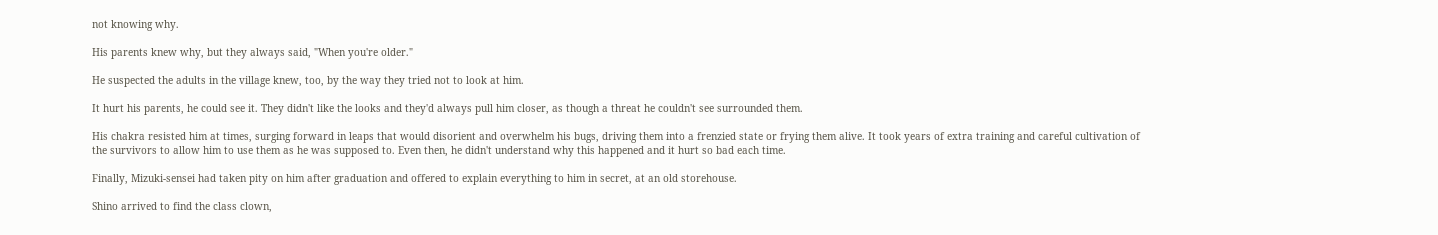not knowing why.

His parents knew why, but they always said, "When you're older."

He suspected the adults in the village knew, too, by the way they tried not to look at him.

It hurt his parents, he could see it. They didn't like the looks and they'd always pull him closer, as though a threat he couldn't see surrounded them.

His chakra resisted him at times, surging forward in leaps that would disorient and overwhelm his bugs, driving them into a frenzied state or frying them alive. It took years of extra training and careful cultivation of the survivors to allow him to use them as he was supposed to. Even then, he didn't understand why this happened and it hurt so bad each time.

Finally, Mizuki-sensei had taken pity on him after graduation and offered to explain everything to him in secret, at an old storehouse.

Shino arrived to find the class clown,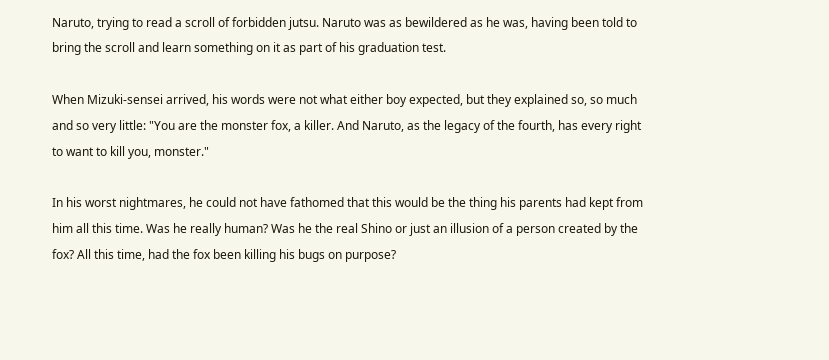Naruto, trying to read a scroll of forbidden jutsu. Naruto was as bewildered as he was, having been told to bring the scroll and learn something on it as part of his graduation test.

When Mizuki-sensei arrived, his words were not what either boy expected, but they explained so, so much and so very little: "You are the monster fox, a killer. And Naruto, as the legacy of the fourth, has every right to want to kill you, monster."

In his worst nightmares, he could not have fathomed that this would be the thing his parents had kept from him all this time. Was he really human? Was he the real Shino or just an illusion of a person created by the fox? All this time, had the fox been killing his bugs on purpose?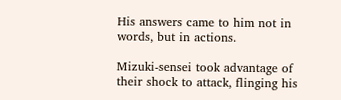His answers came to him not in words, but in actions.

Mizuki-sensei took advantage of their shock to attack, flinging his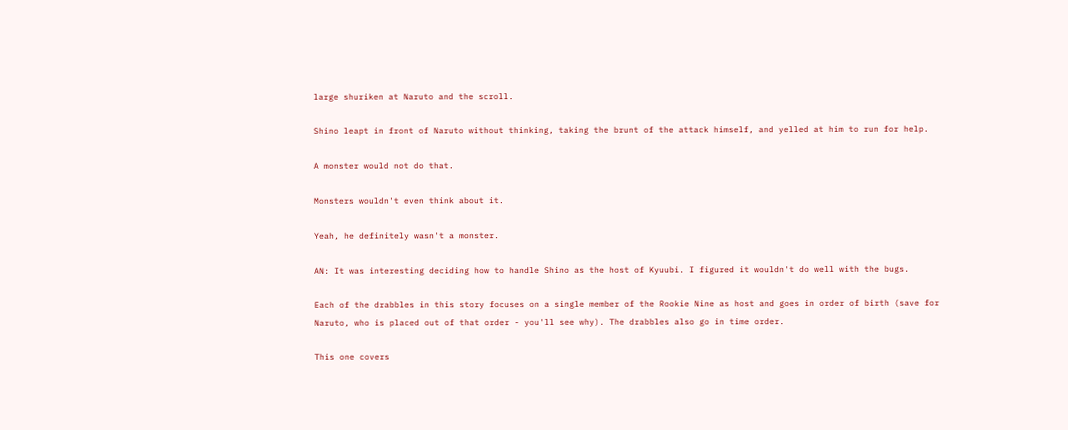large shuriken at Naruto and the scroll.

Shino leapt in front of Naruto without thinking, taking the brunt of the attack himself, and yelled at him to run for help.

A monster would not do that.

Monsters wouldn't even think about it.

Yeah, he definitely wasn't a monster.

AN: It was interesting deciding how to handle Shino as the host of Kyuubi. I figured it wouldn't do well with the bugs.

Each of the drabbles in this story focuses on a single member of the Rookie Nine as host and goes in order of birth (save for Naruto, who is placed out of that order - you'll see why). The drabbles also go in time order.

This one covers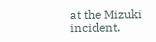at the Mizuki incident.